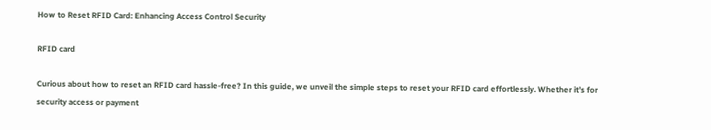How to Reset RFID Card: Enhancing Access Control Security

RFID card

Curious about how to reset an RFID card hassle-free? In this guide, we unveil the simple steps to reset your RFID card effortlessly. Whether it’s for security access or payment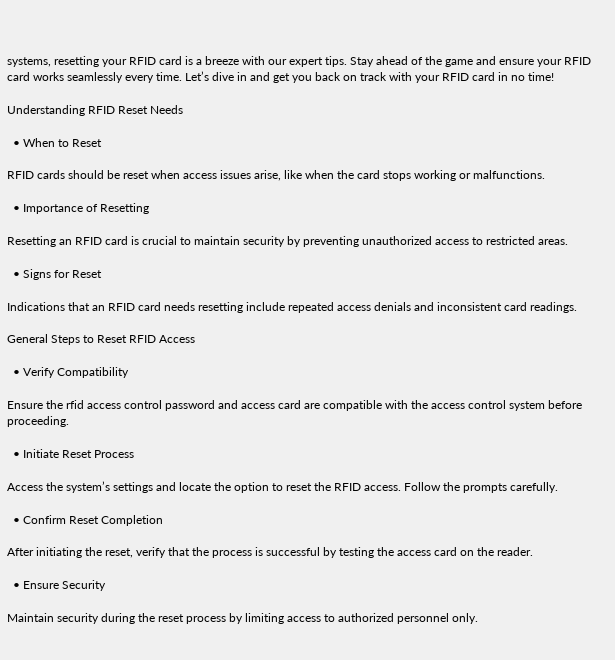systems, resetting your RFID card is a breeze with our expert tips. Stay ahead of the game and ensure your RFID card works seamlessly every time. Let’s dive in and get you back on track with your RFID card in no time!

Understanding RFID Reset Needs

  • When to Reset

RFID cards should be reset when access issues arise, like when the card stops working or malfunctions.

  • Importance of Resetting

Resetting an RFID card is crucial to maintain security by preventing unauthorized access to restricted areas.

  • Signs for Reset

Indications that an RFID card needs resetting include repeated access denials and inconsistent card readings.

General Steps to Reset RFID Access

  • Verify Compatibility

Ensure the rfid access control password and access card are compatible with the access control system before proceeding.

  • Initiate Reset Process

Access the system’s settings and locate the option to reset the RFID access. Follow the prompts carefully.

  • Confirm Reset Completion

After initiating the reset, verify that the process is successful by testing the access card on the reader.

  • Ensure Security

Maintain security during the reset process by limiting access to authorized personnel only.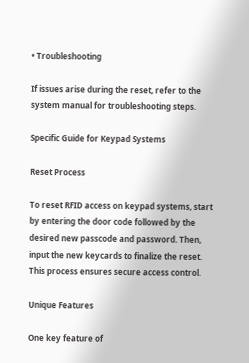• Troubleshooting

If issues arise during the reset, refer to the system manual for troubleshooting steps.

Specific Guide for Keypad Systems

Reset Process

To reset RFID access on keypad systems, start by entering the door code followed by the desired new passcode and password. Then, input the new keycards to finalize the reset. This process ensures secure access control.

Unique Features

One key feature of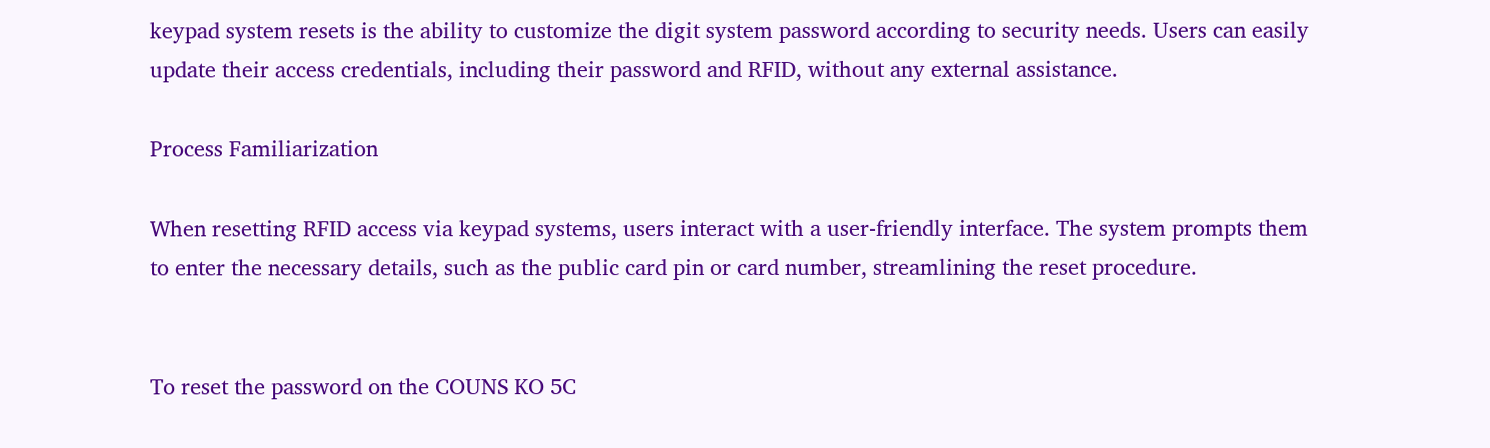keypad system resets is the ability to customize the digit system password according to security needs. Users can easily update their access credentials, including their password and RFID, without any external assistance.

Process Familiarization

When resetting RFID access via keypad systems, users interact with a user-friendly interface. The system prompts them to enter the necessary details, such as the public card pin or card number, streamlining the reset procedure.


To reset the password on the COUNS KO 5C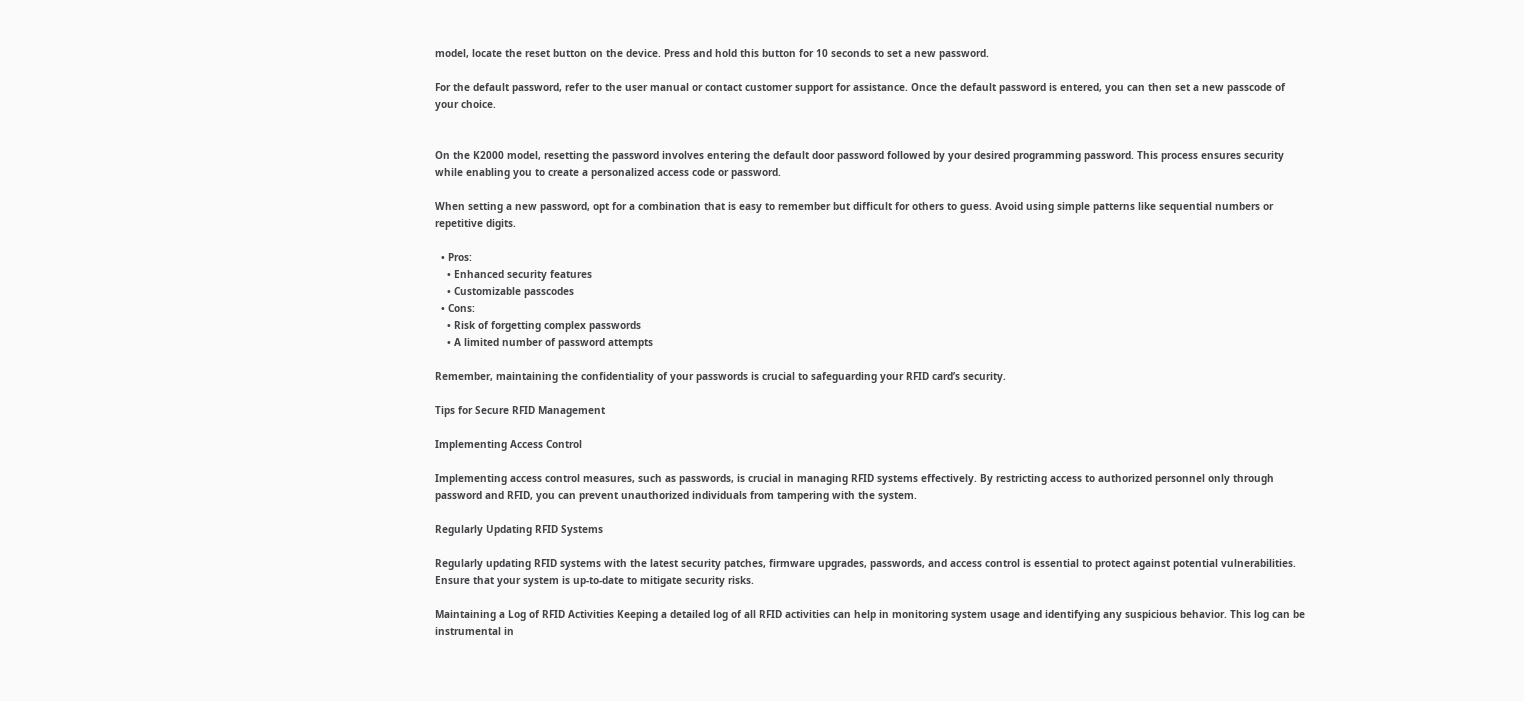model, locate the reset button on the device. Press and hold this button for 10 seconds to set a new password.

For the default password, refer to the user manual or contact customer support for assistance. Once the default password is entered, you can then set a new passcode of your choice.


On the K2000 model, resetting the password involves entering the default door password followed by your desired programming password. This process ensures security while enabling you to create a personalized access code or password.

When setting a new password, opt for a combination that is easy to remember but difficult for others to guess. Avoid using simple patterns like sequential numbers or repetitive digits.

  • Pros:
    • Enhanced security features
    • Customizable passcodes
  • Cons:
    • Risk of forgetting complex passwords
    • A limited number of password attempts

Remember, maintaining the confidentiality of your passwords is crucial to safeguarding your RFID card’s security.

Tips for Secure RFID Management

Implementing Access Control

Implementing access control measures, such as passwords, is crucial in managing RFID systems effectively. By restricting access to authorized personnel only through password and RFID, you can prevent unauthorized individuals from tampering with the system.

Regularly Updating RFID Systems

Regularly updating RFID systems with the latest security patches, firmware upgrades, passwords, and access control is essential to protect against potential vulnerabilities. Ensure that your system is up-to-date to mitigate security risks.

Maintaining a Log of RFID Activities Keeping a detailed log of all RFID activities can help in monitoring system usage and identifying any suspicious behavior. This log can be instrumental in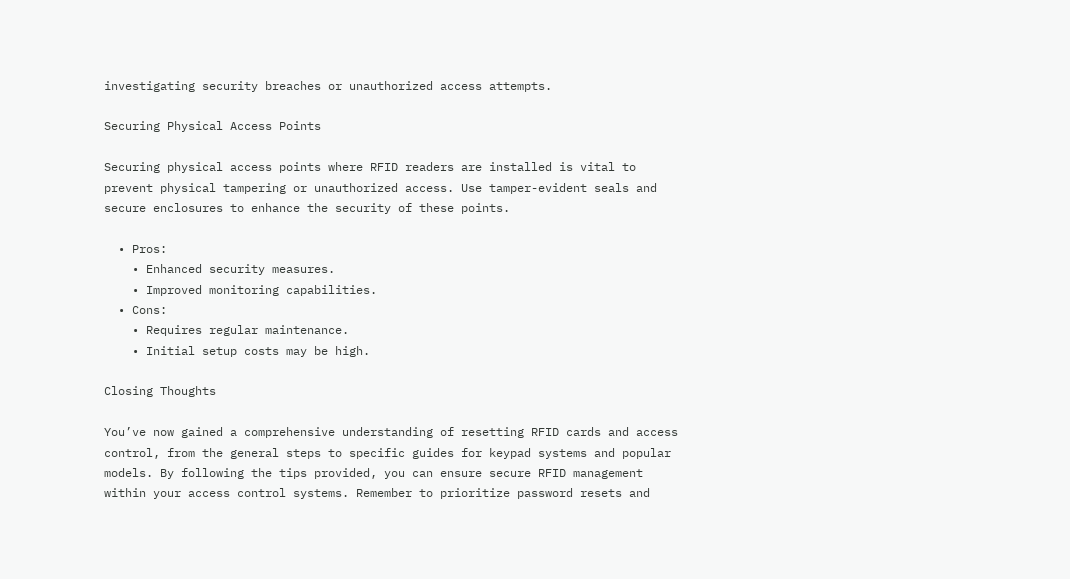investigating security breaches or unauthorized access attempts.

Securing Physical Access Points

Securing physical access points where RFID readers are installed is vital to prevent physical tampering or unauthorized access. Use tamper-evident seals and secure enclosures to enhance the security of these points.

  • Pros:
    • Enhanced security measures.
    • Improved monitoring capabilities.
  • Cons:
    • Requires regular maintenance.
    • Initial setup costs may be high.

Closing Thoughts

You’ve now gained a comprehensive understanding of resetting RFID cards and access control, from the general steps to specific guides for keypad systems and popular models. By following the tips provided, you can ensure secure RFID management within your access control systems. Remember to prioritize password resets and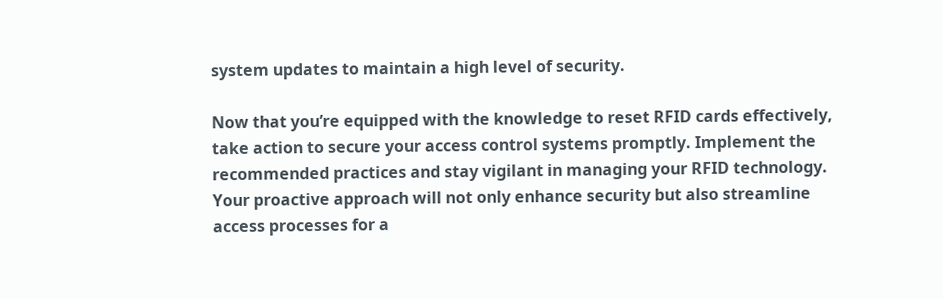system updates to maintain a high level of security.

Now that you’re equipped with the knowledge to reset RFID cards effectively, take action to secure your access control systems promptly. Implement the recommended practices and stay vigilant in managing your RFID technology. Your proactive approach will not only enhance security but also streamline access processes for a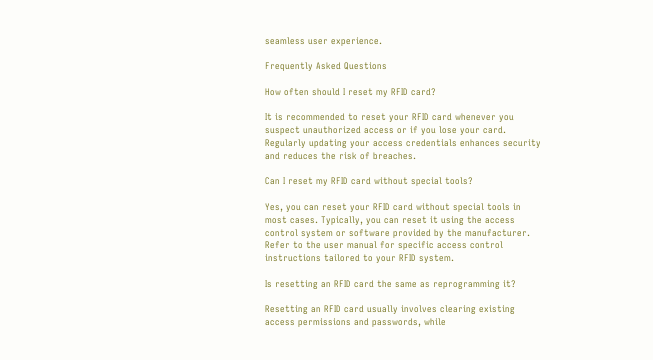seamless user experience.

Frequently Asked Questions

How often should I reset my RFID card?

It is recommended to reset your RFID card whenever you suspect unauthorized access or if you lose your card. Regularly updating your access credentials enhances security and reduces the risk of breaches.

Can I reset my RFID card without special tools?

Yes, you can reset your RFID card without special tools in most cases. Typically, you can reset it using the access control system or software provided by the manufacturer. Refer to the user manual for specific access control instructions tailored to your RFID system.

Is resetting an RFID card the same as reprogramming it?

Resetting an RFID card usually involves clearing existing access permissions and passwords, while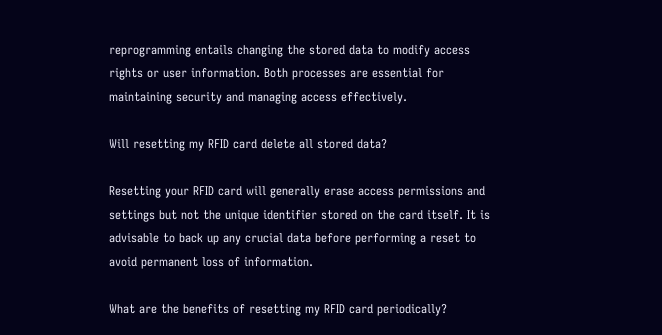reprogramming entails changing the stored data to modify access rights or user information. Both processes are essential for maintaining security and managing access effectively.

Will resetting my RFID card delete all stored data?

Resetting your RFID card will generally erase access permissions and settings but not the unique identifier stored on the card itself. It is advisable to back up any crucial data before performing a reset to avoid permanent loss of information.

What are the benefits of resetting my RFID card periodically?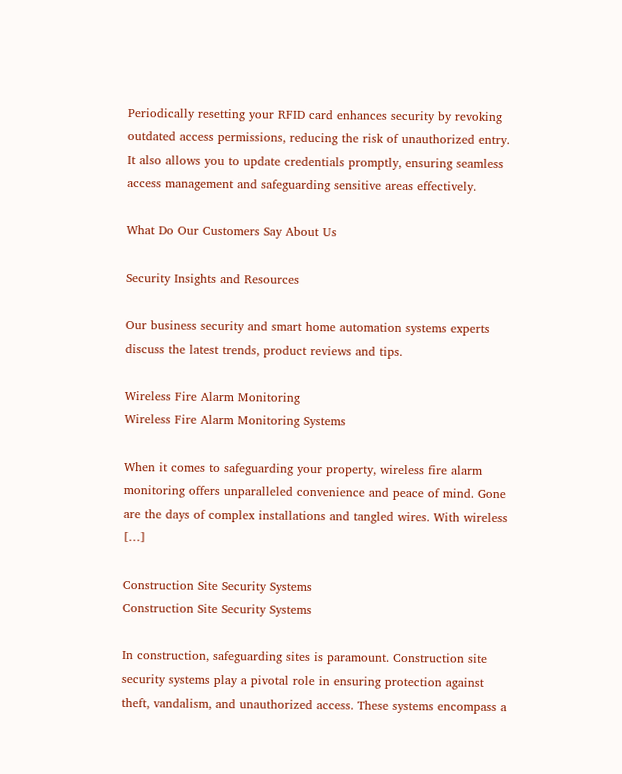Periodically resetting your RFID card enhances security by revoking outdated access permissions, reducing the risk of unauthorized entry. It also allows you to update credentials promptly, ensuring seamless access management and safeguarding sensitive areas effectively.

What Do Our Customers Say About Us

Security Insights and Resources

Our business security and smart home automation systems experts discuss the latest trends, product reviews and tips.

Wireless Fire Alarm Monitoring
Wireless Fire Alarm Monitoring Systems

When it comes to safeguarding your property, wireless fire alarm monitoring offers unparalleled convenience and peace of mind. Gone are the days of complex installations and tangled wires. With wireless […]

Construction Site Security Systems
Construction Site Security Systems

In construction, safeguarding sites is paramount. Construction site security systems play a pivotal role in ensuring protection against theft, vandalism, and unauthorized access. These systems encompass a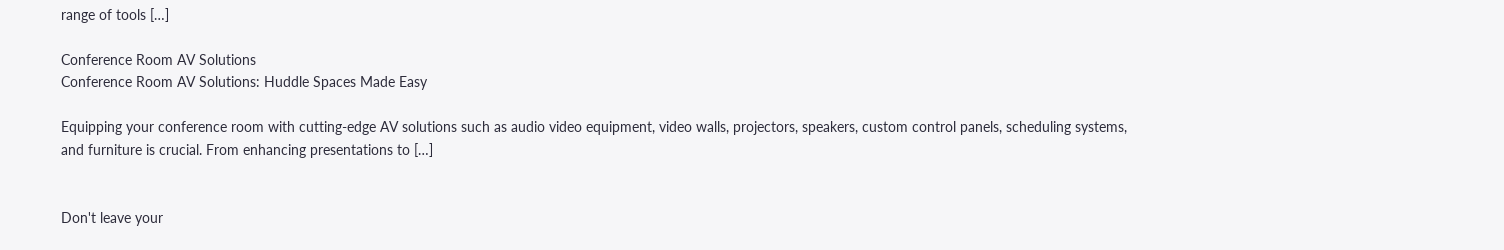range of tools […]

Conference Room AV Solutions
Conference Room AV Solutions: Huddle Spaces Made Easy

Equipping your conference room with cutting-edge AV solutions such as audio video equipment, video walls, projectors, speakers, custom control panels, scheduling systems, and furniture is crucial. From enhancing presentations to […]


Don't leave your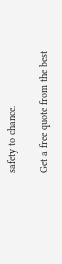safety to chance.

Get a free quote from the best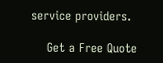service providers.

    Get a Free Quote